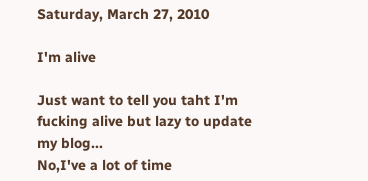Saturday, March 27, 2010

I'm alive

Just want to tell you taht I'm fucking alive but lazy to update my blog...
No,I've a lot of time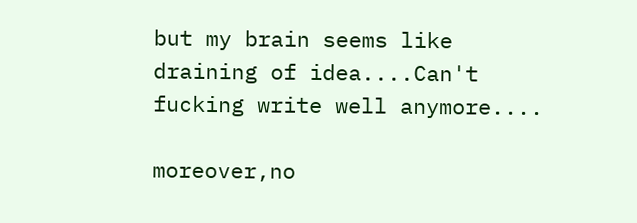but my brain seems like draining of idea....Can't fucking write well anymore....

moreover,no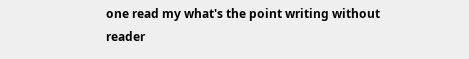one read my what's the point writing without reader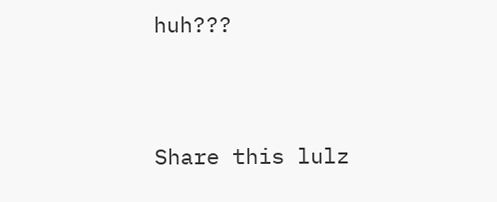huh???


Share this lulz